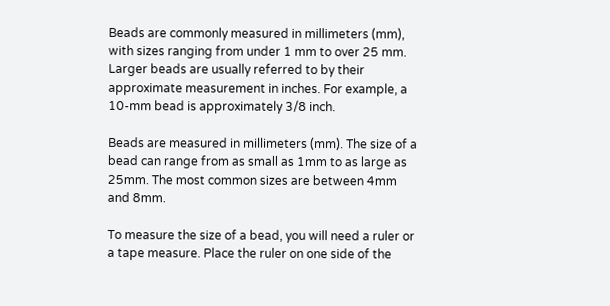Beads are commonly measured in millimeters (mm), with sizes ranging from under 1 mm to over 25 mm. Larger beads are usually referred to by their approximate measurement in inches. For example, a 10-mm bead is approximately 3/8 inch.

Beads are measured in millimeters (mm). The size of a bead can range from as small as 1mm to as large as 25mm. The most common sizes are between 4mm and 8mm.

To measure the size of a bead, you will need a ruler or a tape measure. Place the ruler on one side of the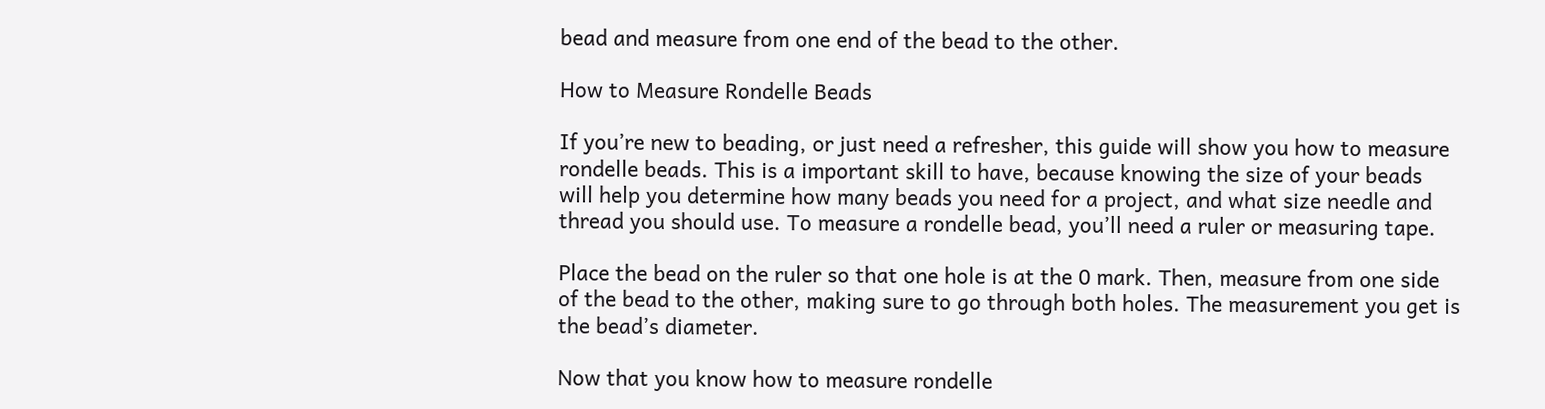bead and measure from one end of the bead to the other.

How to Measure Rondelle Beads

If you’re new to beading, or just need a refresher, this guide will show you how to measure rondelle beads. This is a important skill to have, because knowing the size of your beads will help you determine how many beads you need for a project, and what size needle and thread you should use. To measure a rondelle bead, you’ll need a ruler or measuring tape.

Place the bead on the ruler so that one hole is at the 0 mark. Then, measure from one side of the bead to the other, making sure to go through both holes. The measurement you get is the bead’s diameter.

Now that you know how to measure rondelle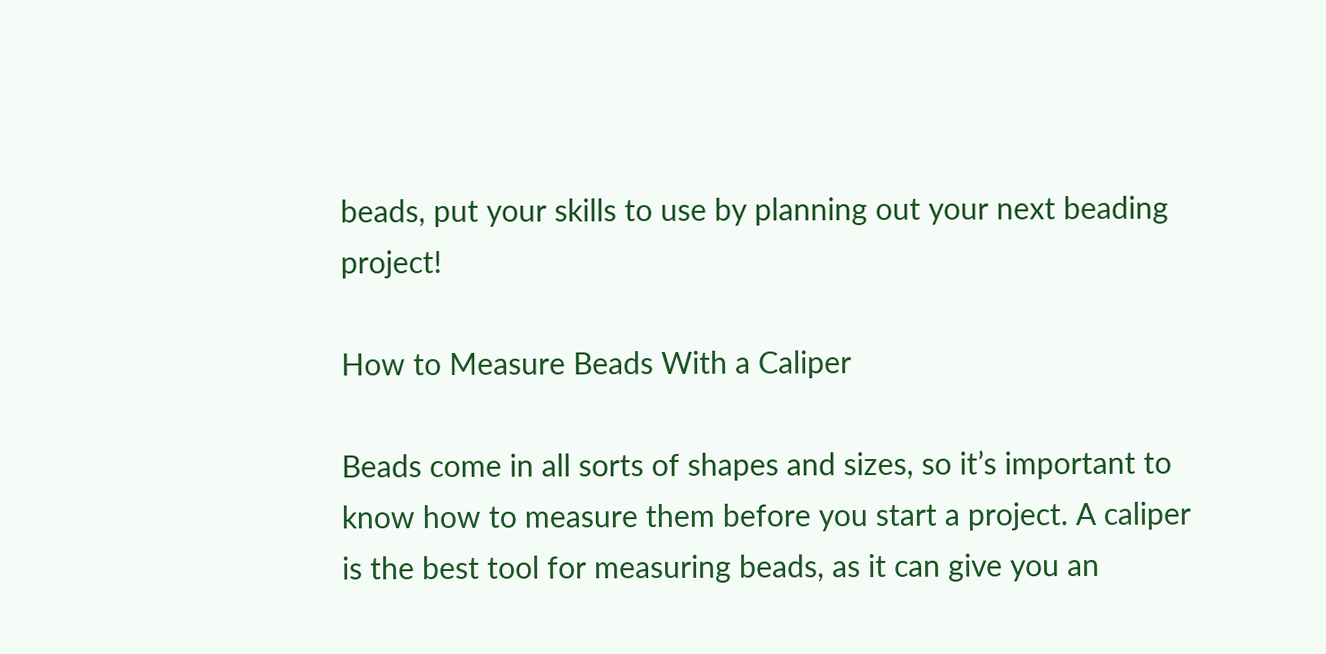beads, put your skills to use by planning out your next beading project!

How to Measure Beads With a Caliper

Beads come in all sorts of shapes and sizes, so it’s important to know how to measure them before you start a project. A caliper is the best tool for measuring beads, as it can give you an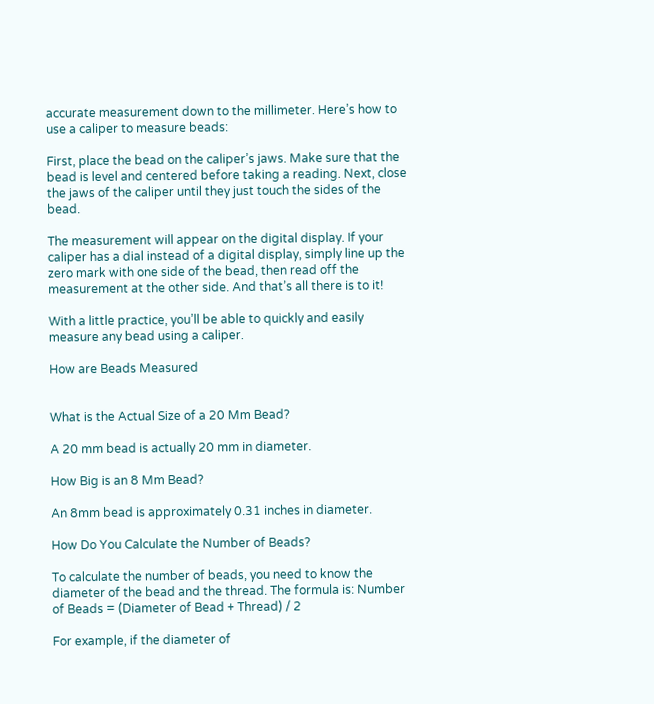accurate measurement down to the millimeter. Here’s how to use a caliper to measure beads:

First, place the bead on the caliper’s jaws. Make sure that the bead is level and centered before taking a reading. Next, close the jaws of the caliper until they just touch the sides of the bead.

The measurement will appear on the digital display. If your caliper has a dial instead of a digital display, simply line up the zero mark with one side of the bead, then read off the measurement at the other side. And that’s all there is to it!

With a little practice, you’ll be able to quickly and easily measure any bead using a caliper.

How are Beads Measured


What is the Actual Size of a 20 Mm Bead?

A 20 mm bead is actually 20 mm in diameter.

How Big is an 8 Mm Bead?

An 8mm bead is approximately 0.31 inches in diameter.

How Do You Calculate the Number of Beads?

To calculate the number of beads, you need to know the diameter of the bead and the thread. The formula is: Number of Beads = (Diameter of Bead + Thread) / 2

For example, if the diameter of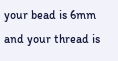your bead is 6mm and your thread is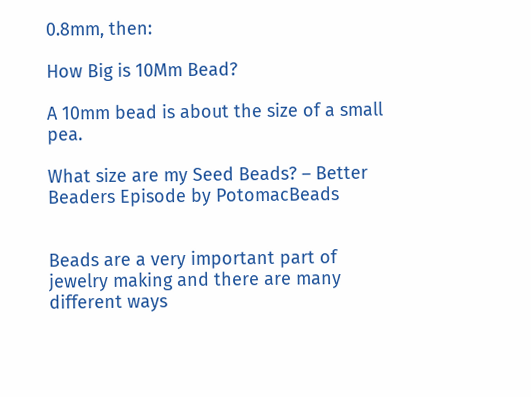0.8mm, then:

How Big is 10Mm Bead?

A 10mm bead is about the size of a small pea.

What size are my Seed Beads? – Better Beaders Episode by PotomacBeads


Beads are a very important part of jewelry making and there are many different ways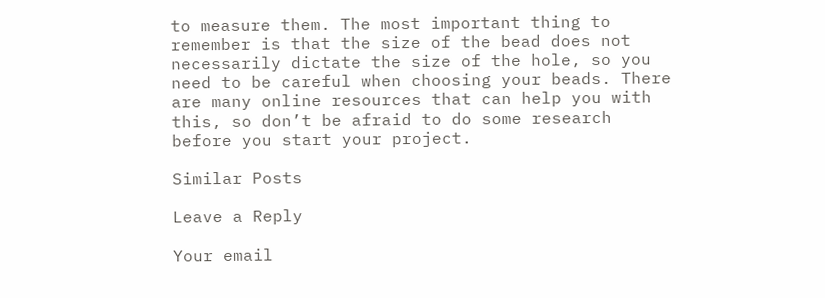to measure them. The most important thing to remember is that the size of the bead does not necessarily dictate the size of the hole, so you need to be careful when choosing your beads. There are many online resources that can help you with this, so don’t be afraid to do some research before you start your project.

Similar Posts

Leave a Reply

Your email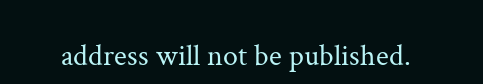address will not be published.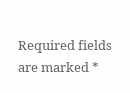Required fields are marked *